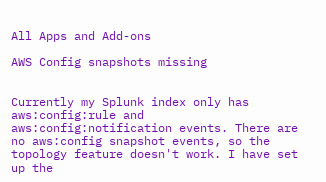All Apps and Add-ons

AWS Config snapshots missing


Currently my Splunk index only has aws:config:rule and aws:config:notification events. There are no aws:config snapshot events, so the topology feature doesn't work. I have set up the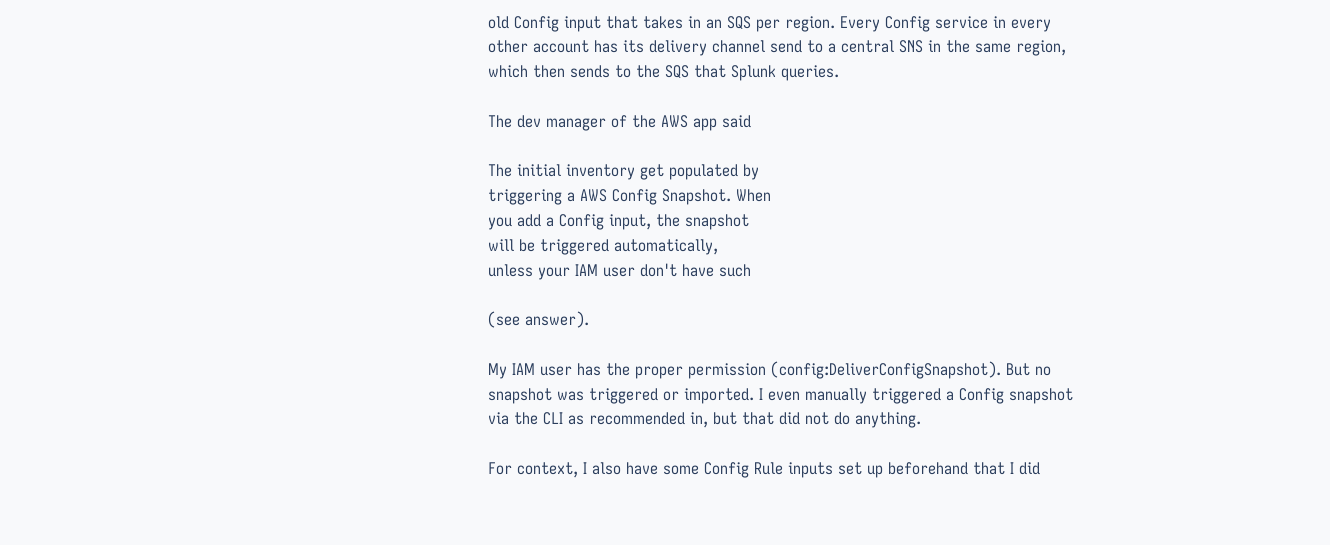old Config input that takes in an SQS per region. Every Config service in every other account has its delivery channel send to a central SNS in the same region, which then sends to the SQS that Splunk queries.

The dev manager of the AWS app said

The initial inventory get populated by
triggering a AWS Config Snapshot. When
you add a Config input, the snapshot
will be triggered automatically,
unless your IAM user don't have such

(see answer).

My IAM user has the proper permission (config:DeliverConfigSnapshot). But no snapshot was triggered or imported. I even manually triggered a Config snapshot via the CLI as recommended in, but that did not do anything.

For context, I also have some Config Rule inputs set up beforehand that I did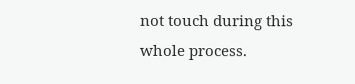not touch during this whole process.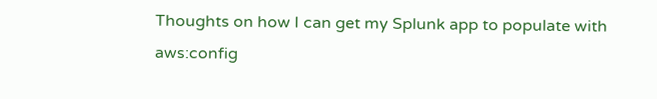Thoughts on how I can get my Splunk app to populate with aws:config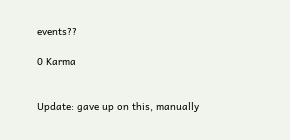events??

0 Karma


Update: gave up on this, manually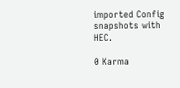imported Config snapshots with HEC.

0 Karma